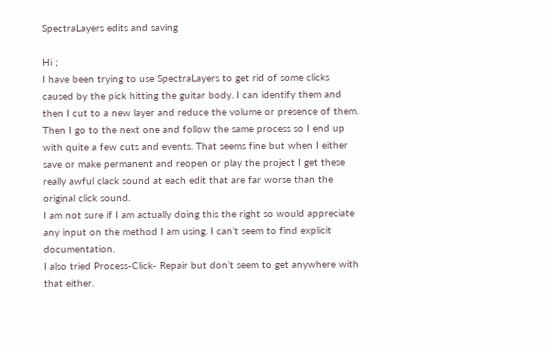SpectraLayers edits and saving

Hi ;
I have been trying to use SpectraLayers to get rid of some clicks caused by the pick hitting the guitar body. I can identify them and then I cut to a new layer and reduce the volume or presence of them. Then I go to the next one and follow the same process so I end up with quite a few cuts and events. That seems fine but when I either save or make permanent and reopen or play the project I get these really awful clack sound at each edit that are far worse than the original click sound.
I am not sure if I am actually doing this the right so would appreciate any input on the method I am using. I can’t seem to find explicit documentation.
I also tried Process-Click- Repair but don’t seem to get anywhere with that either.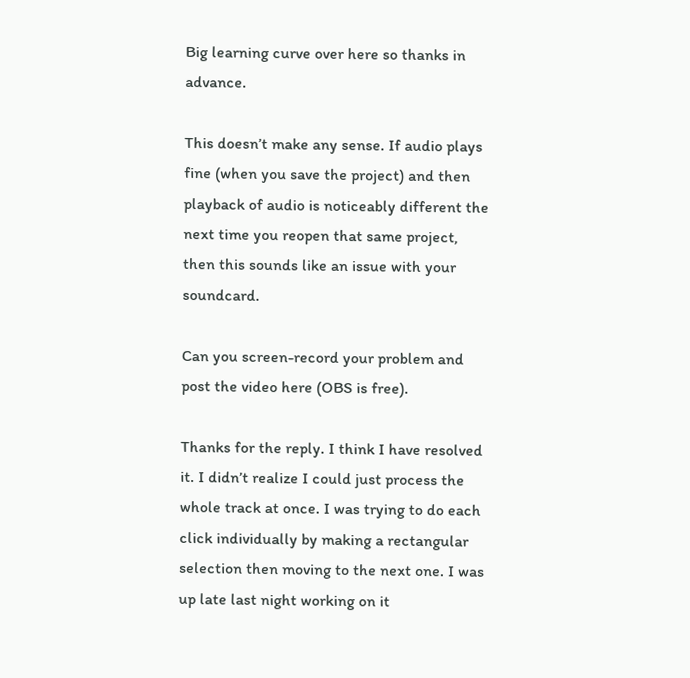Big learning curve over here so thanks in advance.

This doesn’t make any sense. If audio plays fine (when you save the project) and then playback of audio is noticeably different the next time you reopen that same project, then this sounds like an issue with your soundcard.

Can you screen-record your problem and post the video here (OBS is free).

Thanks for the reply. I think I have resolved it. I didn’t realize I could just process the whole track at once. I was trying to do each click individually by making a rectangular selection then moving to the next one. I was up late last night working on it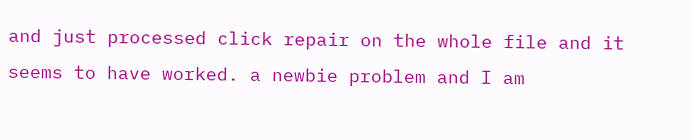and just processed click repair on the whole file and it seems to have worked. a newbie problem and I am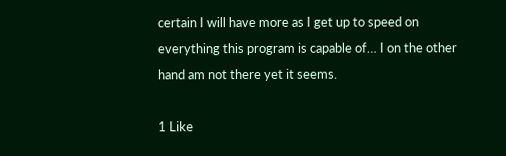certain I will have more as I get up to speed on everything this program is capable of… I on the other hand am not there yet it seems.

1 Like